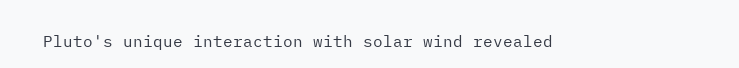Pluto's unique interaction with solar wind revealed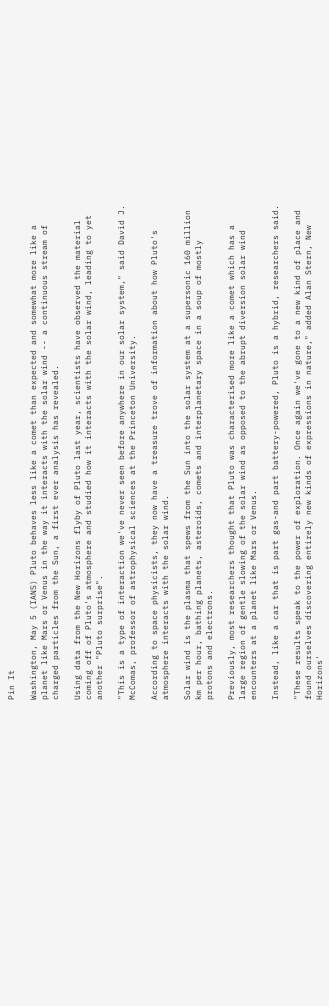Pin It

Washington, May 5 (IANS) Pluto behaves less like a comet than expected and somewhat more like a planet like Mars or Venus in the way it interacts with the solar wind -- a continuous stream of charged particles from the Sun, a first ever analysis has revealed.

Using data from the New Horizons flyby of Pluto last year, scientists have observed the material coming off of Pluto's atmosphere and studied how it interacts with the solar wind, leading to yet another "Pluto surprise".

"This is a type of interaction we've never seen before anywhere in our solar system," said David J. McComas, professor of astrophysical sciences at the Princeton University.

According to space physicists, they now have a treasure trove of information about how Pluto's atmosphere interacts with the solar wind.

Solar wind is the plasma that spews from the Sun into the solar system at a supersonic 160 million km per hour, bathing planets, asteroids, comets and interplanetary space in a soup of mostly protons and electrons.

Previously, most researchers thought that Pluto was characterised more like a comet which has a large region of gentle slowing of the solar wind as opposed to the abrupt diversion solar wind encounters at a planet like Mars or Venus.

Instead, like a car that is part gas-and part battery-powered, Pluto is a hybrid, researchers said.

"These results speak to the power of exploration. Once again we've gone to a new kind of place and found ourselves discovering entirely new kinds of expressions in nature," added Alan Stern, New Horizons'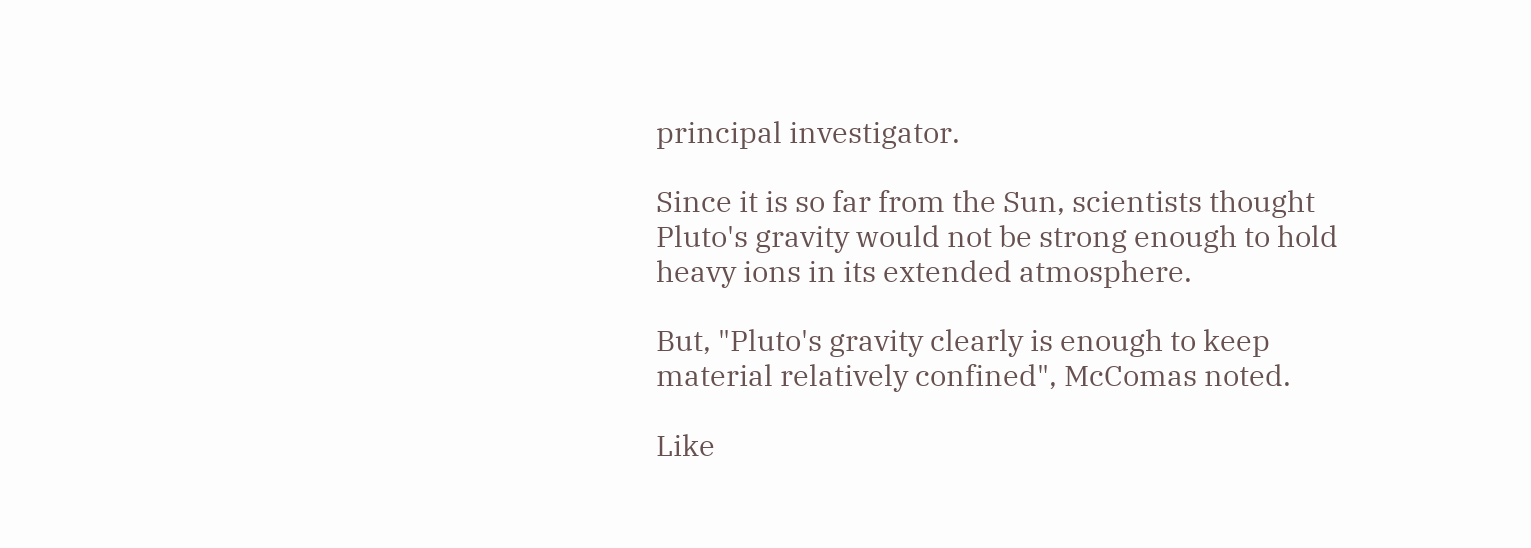principal investigator.

Since it is so far from the Sun, scientists thought Pluto's gravity would not be strong enough to hold heavy ions in its extended atmosphere.

But, "Pluto's gravity clearly is enough to keep material relatively confined", McComas noted.

Like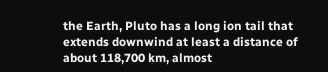the Earth, Pluto has a long ion tail that extends downwind at least a distance of about 118,700 km, almost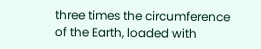three times the circumference of the Earth, loaded with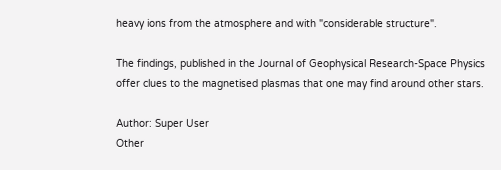heavy ions from the atmosphere and with "considerable structure".

The findings, published in the Journal of Geophysical Research-Space Physics offer clues to the magnetised plasmas that one may find around other stars.

Author: Super User
Other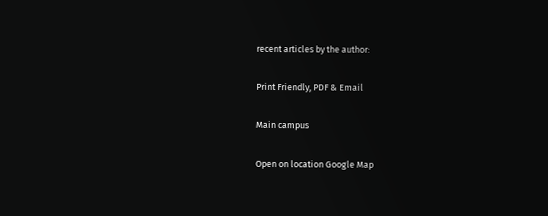recent articles by the author:

Print Friendly, PDF & Email

Main campus

Open on location Google Map